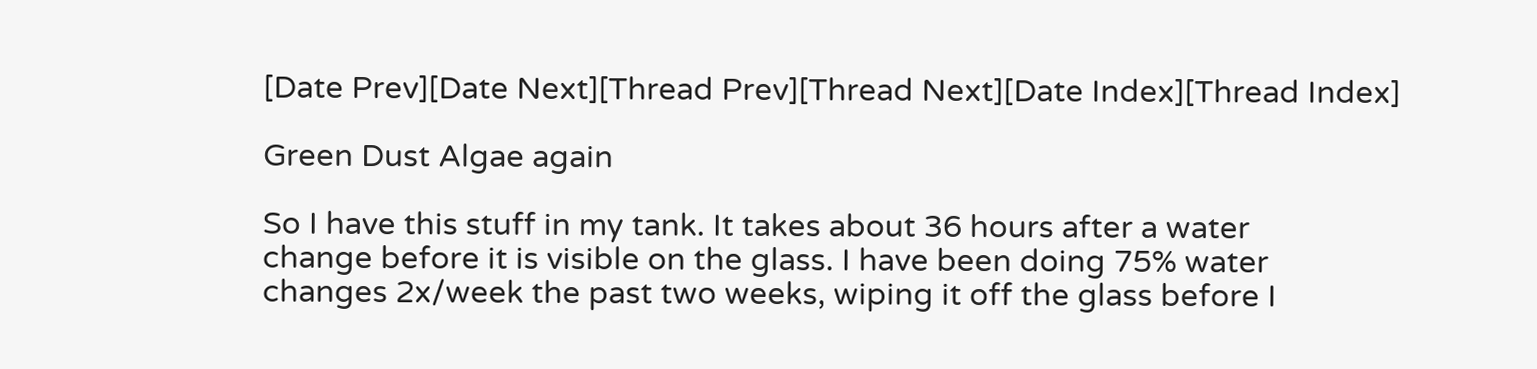[Date Prev][Date Next][Thread Prev][Thread Next][Date Index][Thread Index]

Green Dust Algae again

So I have this stuff in my tank. It takes about 36 hours after a water
change before it is visible on the glass. I have been doing 75% water
changes 2x/week the past two weeks, wiping it off the glass before I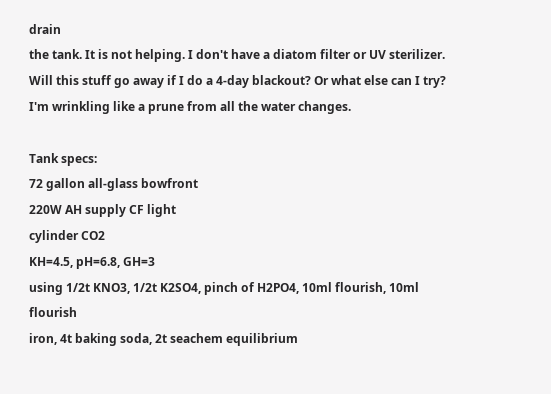drain
the tank. It is not helping. I don't have a diatom filter or UV sterilizer.
Will this stuff go away if I do a 4-day blackout? Or what else can I try?
I'm wrinkling like a prune from all the water changes.

Tank specs:
72 gallon all-glass bowfront
220W AH supply CF light
cylinder CO2
KH=4.5, pH=6.8, GH=3
using 1/2t KNO3, 1/2t K2SO4, pinch of H2PO4, 10ml flourish, 10ml flourish
iron, 4t baking soda, 2t seachem equilibrium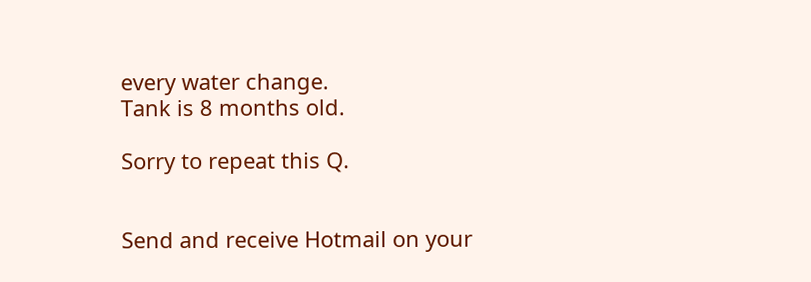every water change.
Tank is 8 months old.

Sorry to repeat this Q.


Send and receive Hotmail on your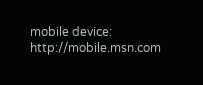mobile device: http://mobile.msn.com